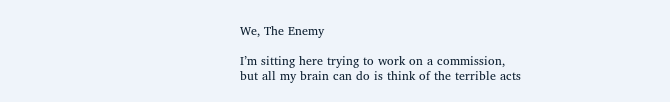We, The Enemy

I’m sitting here trying to work on a commission, but all my brain can do is think of the terrible acts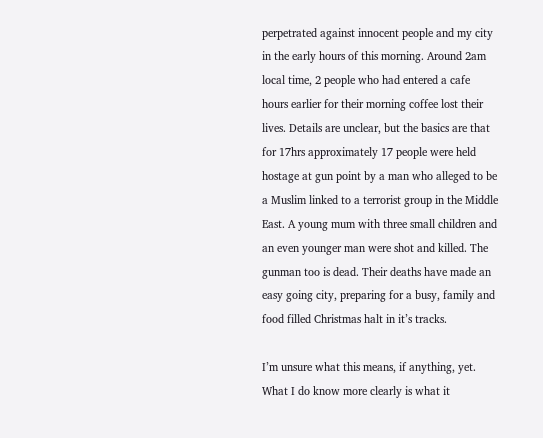perpetrated against innocent people and my city in the early hours of this morning. Around 2am local time, 2 people who had entered a cafe hours earlier for their morning coffee lost their lives. Details are unclear, but the basics are that for 17hrs approximately 17 people were held hostage at gun point by a man who alleged to be a Muslim linked to a terrorist group in the Middle East. A young mum with three small children and an even younger man were shot and killed. The gunman too is dead. Their deaths have made an easy going city, preparing for a busy, family and food filled Christmas halt in it’s tracks.

I’m unsure what this means, if anything, yet. What I do know more clearly is what it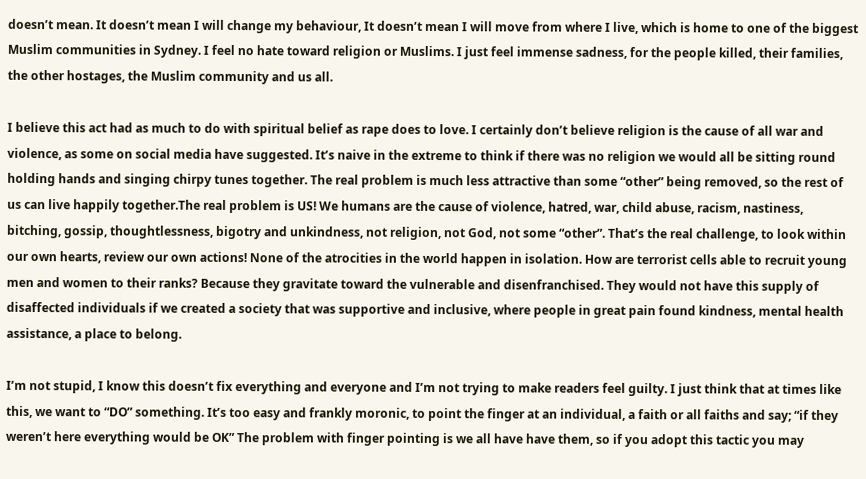doesn’t mean. It doesn’t mean I will change my behaviour, It doesn’t mean I will move from where I live, which is home to one of the biggest Muslim communities in Sydney. I feel no hate toward religion or Muslims. I just feel immense sadness, for the people killed, their families, the other hostages, the Muslim community and us all.

I believe this act had as much to do with spiritual belief as rape does to love. I certainly don’t believe religion is the cause of all war and violence, as some on social media have suggested. It’s naive in the extreme to think if there was no religion we would all be sitting round holding hands and singing chirpy tunes together. The real problem is much less attractive than some “other” being removed, so the rest of us can live happily together.The real problem is US! We humans are the cause of violence, hatred, war, child abuse, racism, nastiness, bitching, gossip, thoughtlessness, bigotry and unkindness, not religion, not God, not some “other”. That’s the real challenge, to look within our own hearts, review our own actions! None of the atrocities in the world happen in isolation. How are terrorist cells able to recruit young men and women to their ranks? Because they gravitate toward the vulnerable and disenfranchised. They would not have this supply of disaffected individuals if we created a society that was supportive and inclusive, where people in great pain found kindness, mental health assistance, a place to belong.

I’m not stupid, I know this doesn’t fix everything and everyone and I’m not trying to make readers feel guilty. I just think that at times like this, we want to “DO” something. It’s too easy and frankly moronic, to point the finger at an individual, a faith or all faiths and say; “if they weren’t here everything would be OK” The problem with finger pointing is we all have have them, so if you adopt this tactic you may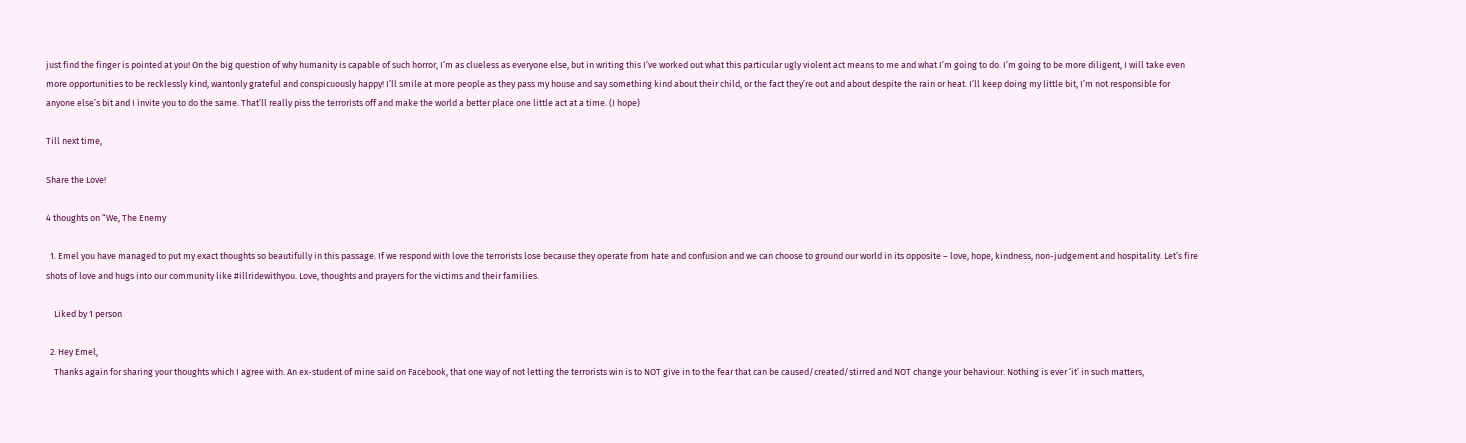just find the finger is pointed at you! On the big question of why humanity is capable of such horror, I’m as clueless as everyone else, but in writing this I’ve worked out what this particular ugly violent act means to me and what I’m going to do. I’m going to be more diligent, I will take even more opportunities to be recklessly kind, wantonly grateful and conspicuously happy! I’ll smile at more people as they pass my house and say something kind about their child, or the fact they’re out and about despite the rain or heat. I’ll keep doing my little bit, I’m not responsible for anyone else’s bit and I invite you to do the same. That’ll really piss the terrorists off and make the world a better place one little act at a time. (I hope)

Till next time,

Share the Love!

4 thoughts on “We, The Enemy

  1. Emel you have managed to put my exact thoughts so beautifully in this passage. If we respond with love the terrorists lose because they operate from hate and confusion and we can choose to ground our world in its opposite – love, hope, kindness, non-judgement and hospitality. Let’s fire shots of love and hugs into our community like #illridewithyou. Love, thoughts and prayers for the victims and their families.

    Liked by 1 person

  2. Hey Emel,
    Thanks again for sharing your thoughts which I agree with. An ex-student of mine said on Facebook, that one way of not letting the terrorists win is to NOT give in to the fear that can be caused/created/stirred and NOT change your behaviour. Nothing is ever ‘it’ in such matters,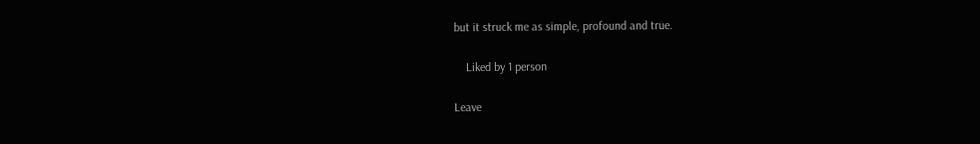but it struck me as simple, profound and true.

    Liked by 1 person

Leave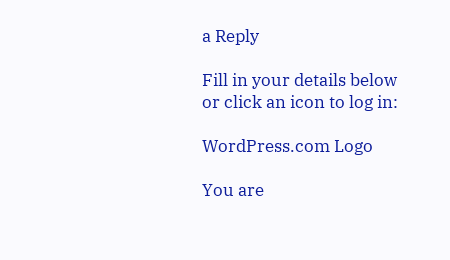a Reply

Fill in your details below or click an icon to log in:

WordPress.com Logo

You are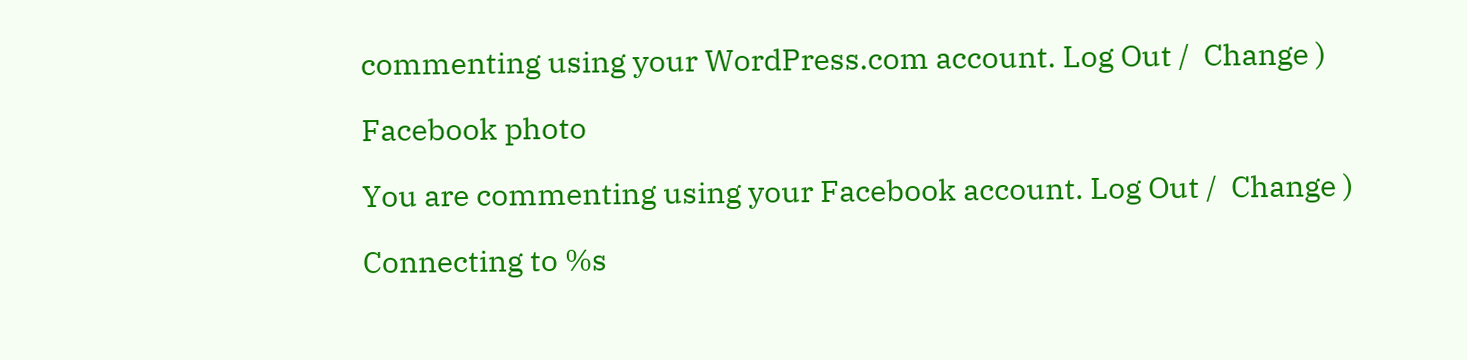commenting using your WordPress.com account. Log Out /  Change )

Facebook photo

You are commenting using your Facebook account. Log Out /  Change )

Connecting to %s